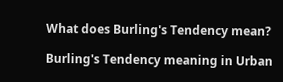What does Burling's Tendency mean?

Burling's Tendency meaning in Urban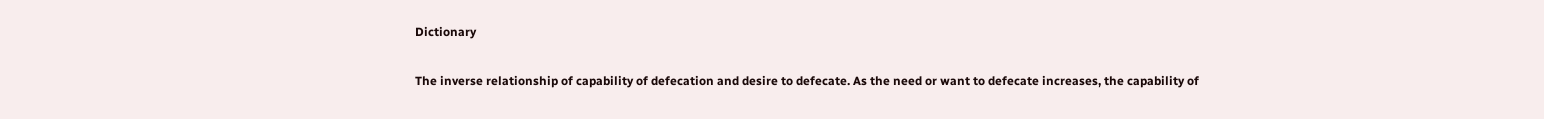Dictionary

The inverse relationship of capability of defecation and desire to defecate. As the need or want to defecate increases, the capability of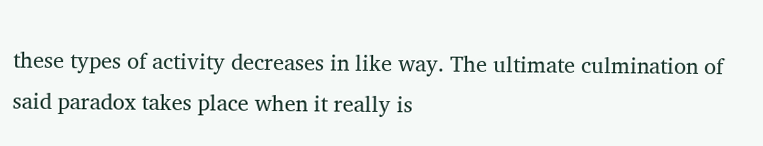these types of activity decreases in like way. The ultimate culmination of said paradox takes place when it really is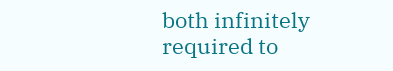both infinitely required to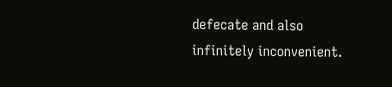defecate and also infinitely inconvenient.